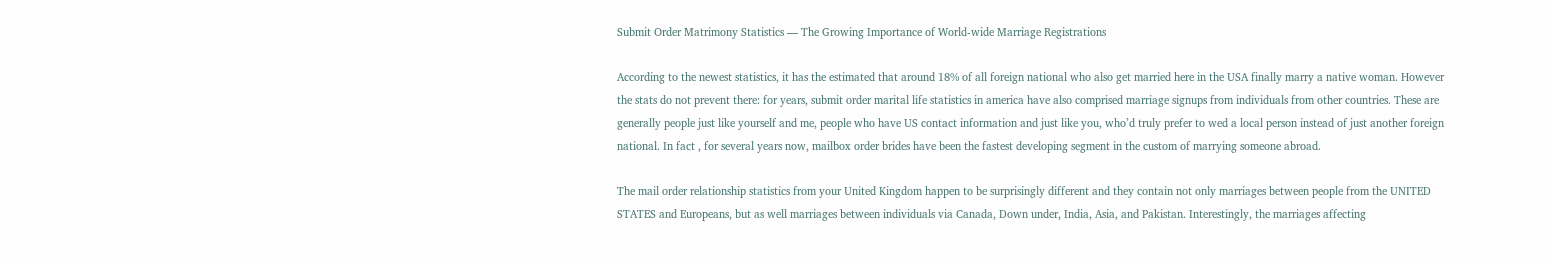Submit Order Matrimony Statistics — The Growing Importance of World-wide Marriage Registrations

According to the newest statistics, it has the estimated that around 18% of all foreign national who also get married here in the USA finally marry a native woman. However the stats do not prevent there: for years, submit order marital life statistics in america have also comprised marriage signups from individuals from other countries. These are generally people just like yourself and me, people who have US contact information and just like you, who’d truly prefer to wed a local person instead of just another foreign national. In fact , for several years now, mailbox order brides have been the fastest developing segment in the custom of marrying someone abroad.

The mail order relationship statistics from your United Kingdom happen to be surprisingly different and they contain not only marriages between people from the UNITED STATES and Europeans, but as well marriages between individuals via Canada, Down under, India, Asia, and Pakistan. Interestingly, the marriages affecting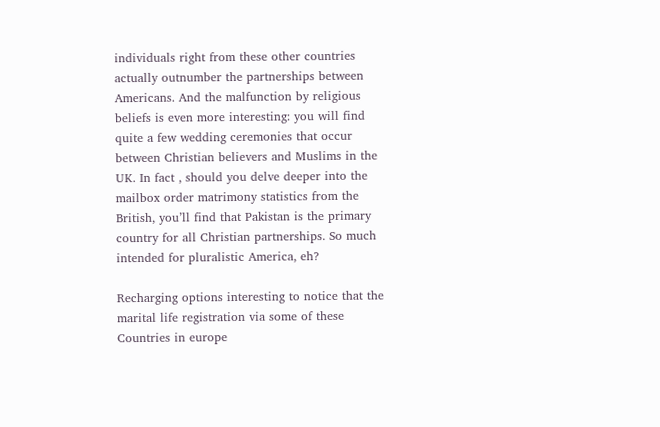individuals right from these other countries actually outnumber the partnerships between Americans. And the malfunction by religious beliefs is even more interesting: you will find quite a few wedding ceremonies that occur between Christian believers and Muslims in the UK. In fact , should you delve deeper into the mailbox order matrimony statistics from the British, you’ll find that Pakistan is the primary country for all Christian partnerships. So much intended for pluralistic America, eh?

Recharging options interesting to notice that the marital life registration via some of these Countries in europe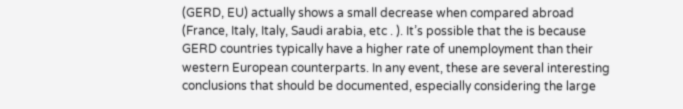(GERD, EU) actually shows a small decrease when compared abroad (France, Italy, Italy, Saudi arabia, etc . ). It’s possible that the is because GERD countries typically have a higher rate of unemployment than their western European counterparts. In any event, these are several interesting conclusions that should be documented, especially considering the large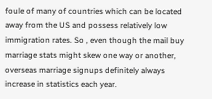foule of many of countries which can be located away from the US and possess relatively low immigration rates. So , even though the mail buy marriage stats might skew one way or another, overseas marriage signups definitely always increase in statistics each year.